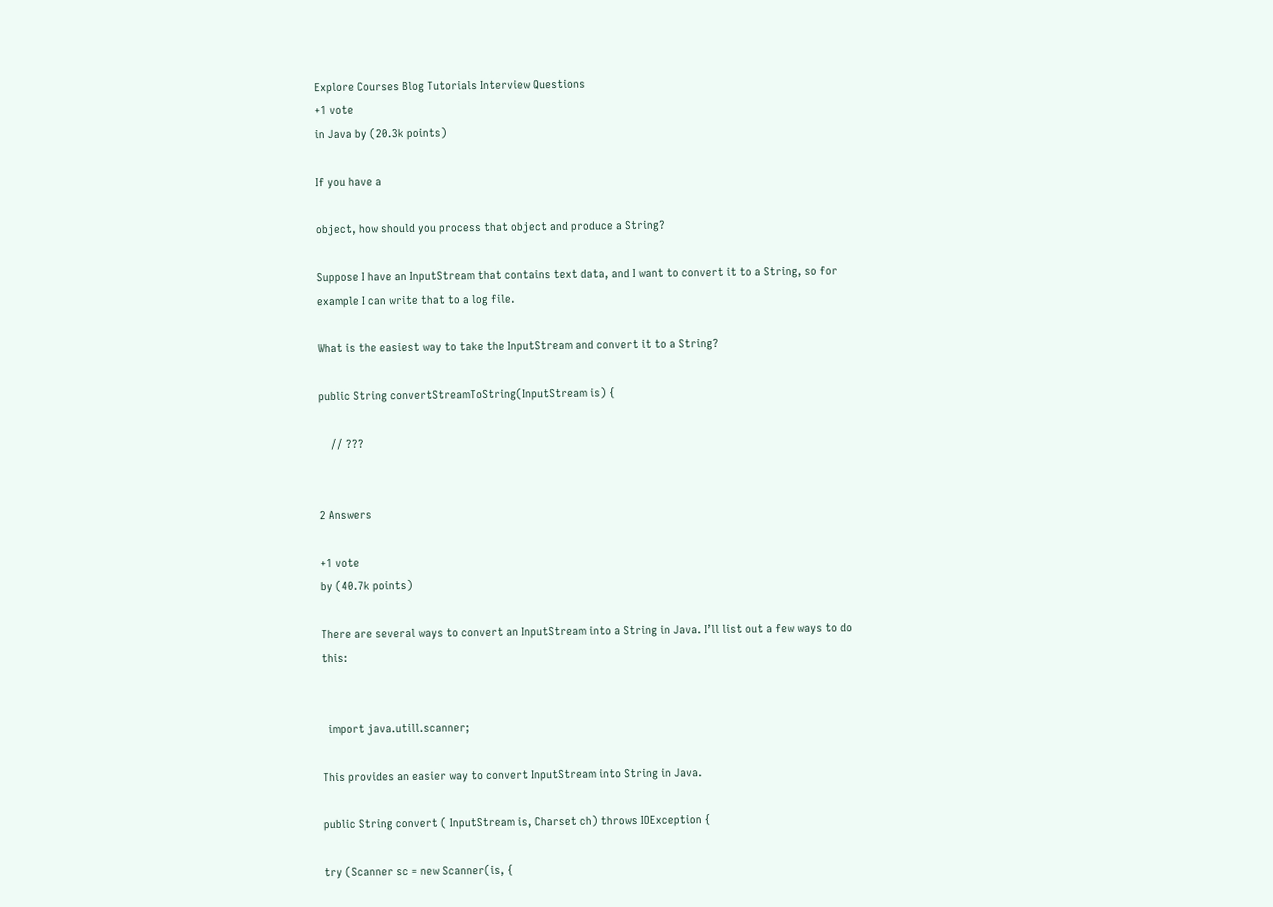Explore Courses Blog Tutorials Interview Questions
+1 vote
in Java by (20.3k points)

If you have a

object, how should you process that object and produce a String?

Suppose I have an InputStream that contains text data, and I want to convert it to a String, so for example I can write that to a log file.

What is the easiest way to take the InputStream and convert it to a String?

public String convertStreamToString(InputStream is) {

    // ???


2 Answers

+1 vote
by (40.7k points)

There are several ways to convert an InputStream into a String in Java. I’ll list out a few ways to do this:


  import java.utill.scanner;

This provides an easier way to convert InputStream into String in Java.

public String convert ( InputStream is, Charset ch) throws IOException {

try (Scanner sc = new Scanner(is, {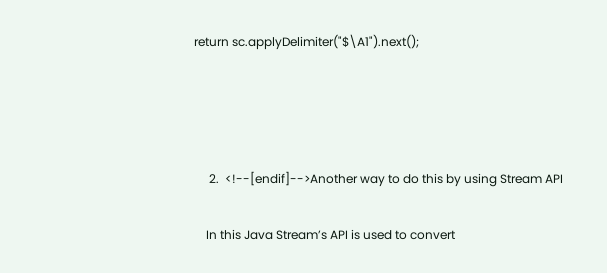return sc.applyDelimiter("$\A1").next();




     2.  <!--[endif]-->Another way to do this by using Stream API

    In this Java Stream’s API is used to convert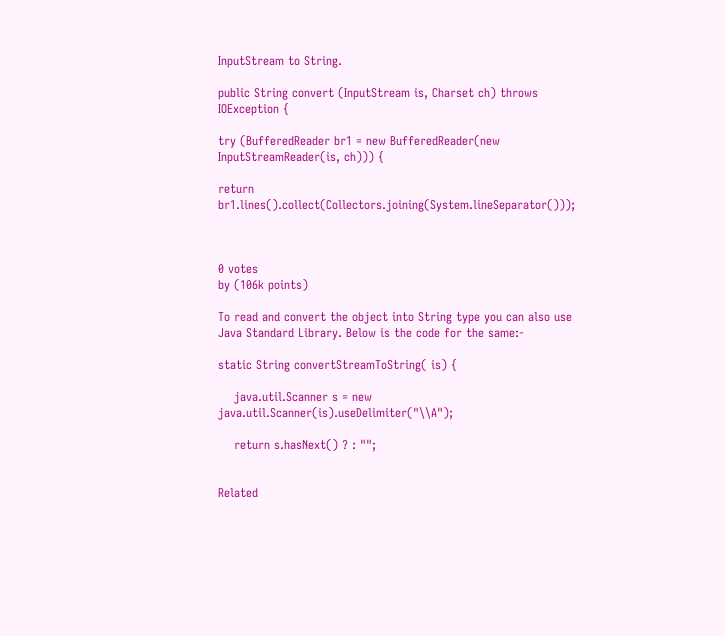InputStream to String.

public String convert (InputStream is, Charset ch) throws IOException {

try (BufferedReader br1 = new BufferedReader(new InputStreamReader(is, ch))) {

return br1.lines().collect(Collectors.joining(System.lineSeparator()));



0 votes
by (106k points)

To read and convert the object into String type you can also use Java Standard Library. Below is the code for the same:-

static String convertStreamToString( is) {

    java.util.Scanner s = new java.util.Scanner(is).useDelimiter("\\A");

    return s.hasNext() ? : "";


Related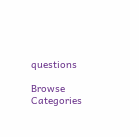questions

Browse Categories